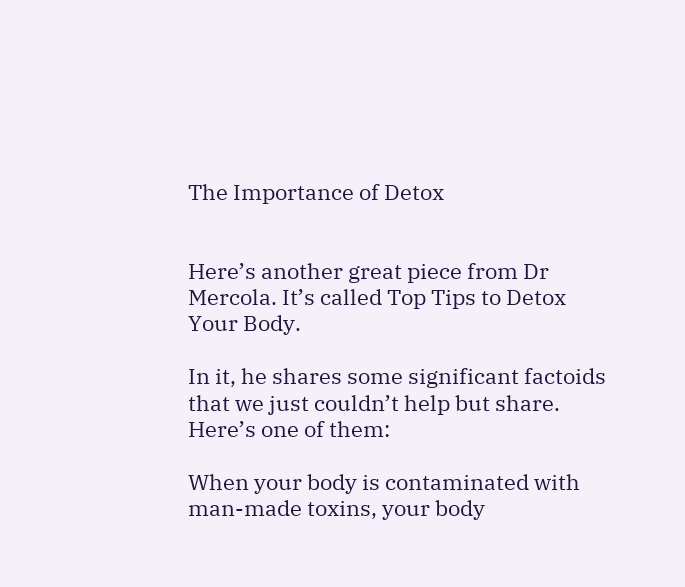The Importance of Detox


Here’s another great piece from Dr Mercola. It’s called Top Tips to Detox Your Body.

In it, he shares some significant factoids that we just couldn’t help but share. Here’s one of them:

When your body is contaminated with man-made toxins, your body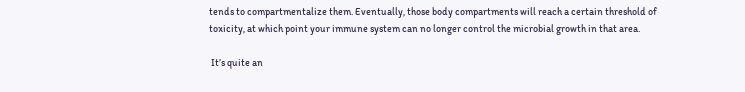tends to compartmentalize them. Eventually, those body compartments will reach a certain threshold of toxicity, at which point your immune system can no longer control the microbial growth in that area.

 It’s quite an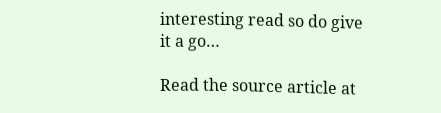interesting read so do give it a go…

Read the source article at